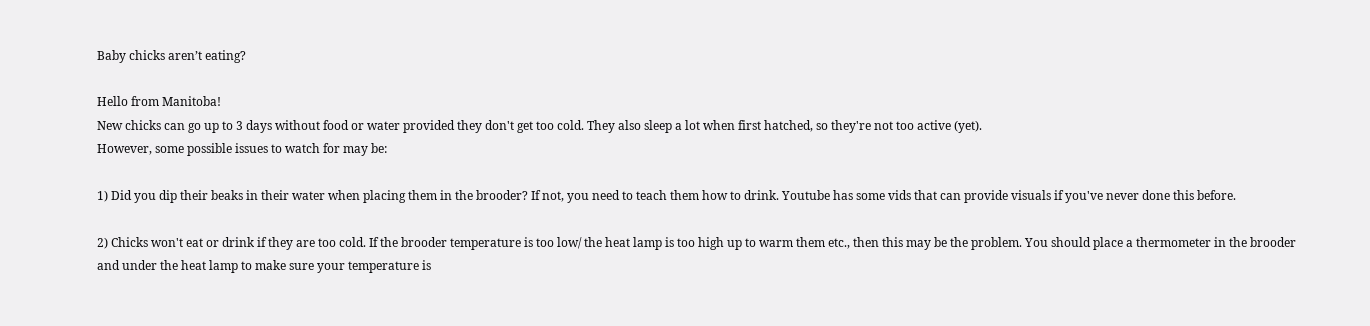Baby chicks aren’t eating?

Hello from Manitoba!
New chicks can go up to 3 days without food or water provided they don't get too cold. They also sleep a lot when first hatched, so they're not too active (yet).
However, some possible issues to watch for may be:

1) Did you dip their beaks in their water when placing them in the brooder? If not, you need to teach them how to drink. Youtube has some vids that can provide visuals if you've never done this before.

2) Chicks won't eat or drink if they are too cold. If the brooder temperature is too low/ the heat lamp is too high up to warm them etc., then this may be the problem. You should place a thermometer in the brooder and under the heat lamp to make sure your temperature is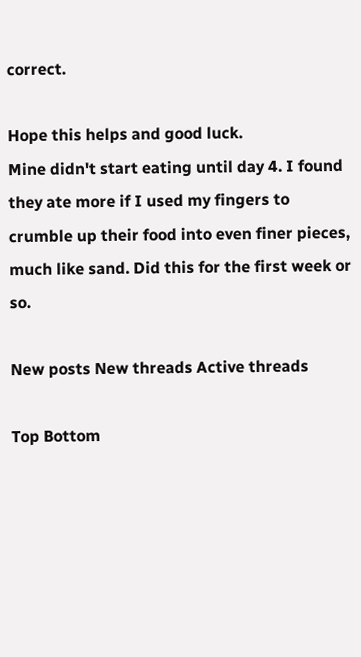correct.

Hope this helps and good luck.
Mine didn't start eating until day 4. I found they ate more if I used my fingers to crumble up their food into even finer pieces, much like sand. Did this for the first week or so.

New posts New threads Active threads

Top Bottom